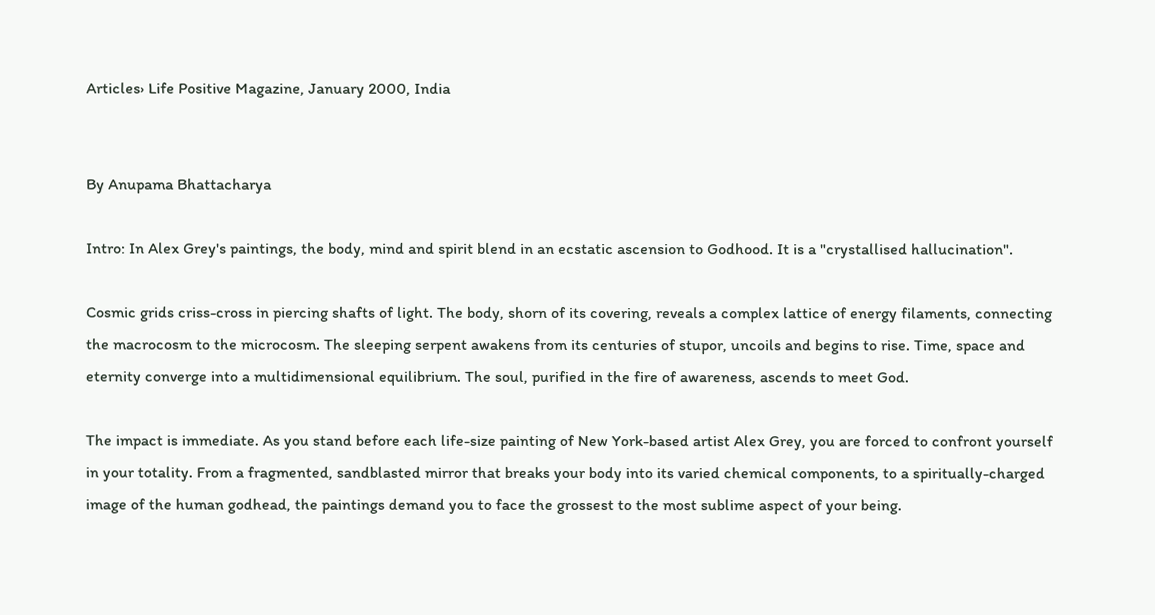Articles› Life Positive Magazine, January 2000, India


By Anupama Bhattacharya

Intro: In Alex Grey's paintings, the body, mind and spirit blend in an ecstatic ascension to Godhood. It is a "crystallised hallucination".

Cosmic grids criss-cross in piercing shafts of light. The body, shorn of its covering, reveals a complex lattice of energy filaments, connecting the macrocosm to the microcosm. The sleeping serpent awakens from its centuries of stupor, uncoils and begins to rise. Time, space and eternity converge into a multidimensional equilibrium. The soul, purified in the fire of awareness, ascends to meet God.

The impact is immediate. As you stand before each life-size painting of New York-based artist Alex Grey, you are forced to confront yourself in your totality. From a fragmented, sandblasted mirror that breaks your body into its varied chemical components, to a spiritually-charged image of the human godhead, the paintings demand you to face the grossest to the most sublime aspect of your being.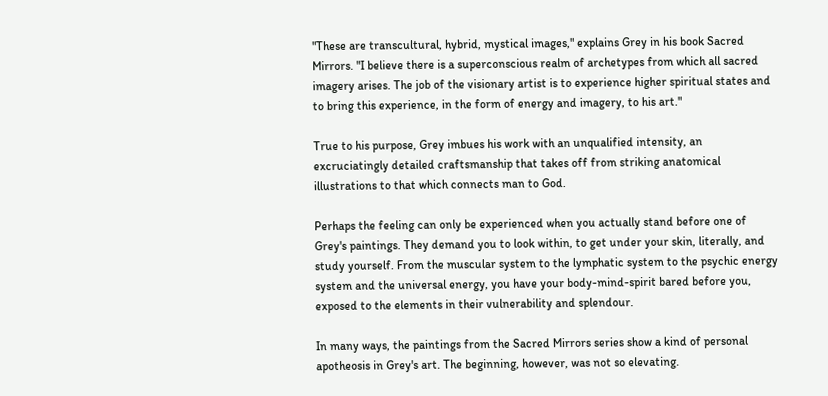"These are transcultural, hybrid, mystical images," explains Grey in his book Sacred Mirrors. "I believe there is a superconscious realm of archetypes from which all sacred imagery arises. The job of the visionary artist is to experience higher spiritual states and to bring this experience, in the form of energy and imagery, to his art."

True to his purpose, Grey imbues his work with an unqualified intensity, an excruciatingly detailed craftsmanship that takes off from striking anatomical illustrations to that which connects man to God.

Perhaps the feeling can only be experienced when you actually stand before one of Grey's paintings. They demand you to look within, to get under your skin, literally, and study yourself. From the muscular system to the lymphatic system to the psychic energy system and the universal energy, you have your body-mind-spirit bared before you, exposed to the elements in their vulnerability and splendour.

In many ways, the paintings from the Sacred Mirrors series show a kind of personal apotheosis in Grey's art. The beginning, however, was not so elevating.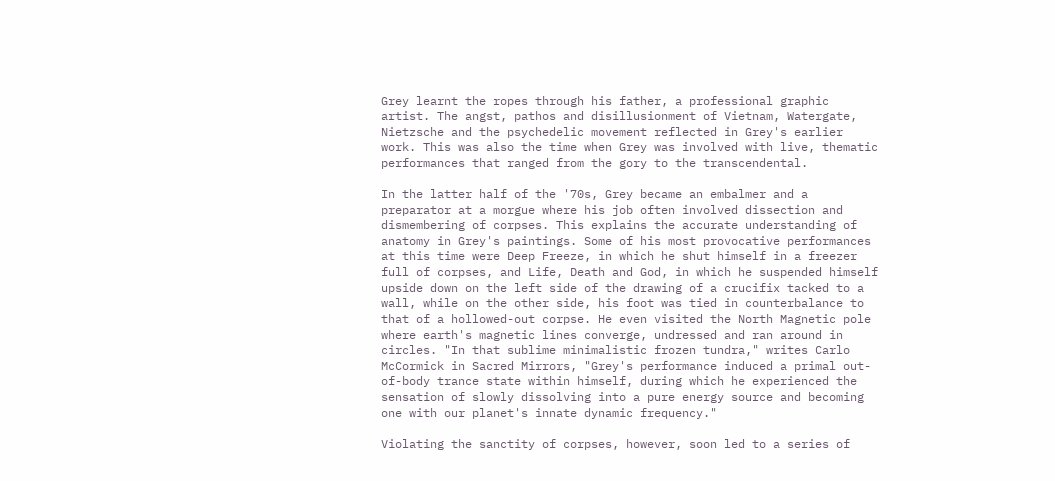Grey learnt the ropes through his father, a professional graphic artist. The angst, pathos and disillusionment of Vietnam, Watergate, Nietzsche and the psychedelic movement reflected in Grey's earlier work. This was also the time when Grey was involved with live, thematic performances that ranged from the gory to the transcendental.

In the latter half of the '70s, Grey became an embalmer and a preparator at a morgue where his job often involved dissection and dismembering of corpses. This explains the accurate understanding of anatomy in Grey's paintings. Some of his most provocative performances at this time were Deep Freeze, in which he shut himself in a freezer full of corpses, and Life, Death and God, in which he suspended himself upside down on the left side of the drawing of a crucifix tacked to a wall, while on the other side, his foot was tied in counterbalance to that of a hollowed-out corpse. He even visited the North Magnetic pole where earth's magnetic lines converge, undressed and ran around in circles. "In that sublime minimalistic frozen tundra," writes Carlo McCormick in Sacred Mirrors, "Grey's performance induced a primal out-of-body trance state within himself, during which he experienced the sensation of slowly dissolving into a pure energy source and becoming one with our planet's innate dynamic frequency."

Violating the sanctity of corpses, however, soon led to a series of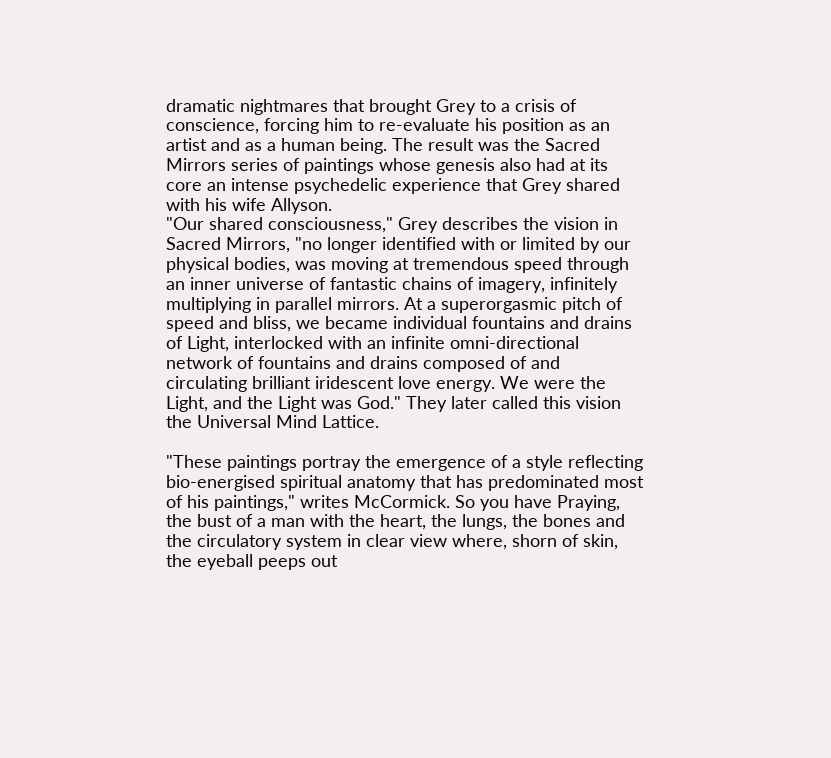dramatic nightmares that brought Grey to a crisis of conscience, forcing him to re-evaluate his position as an artist and as a human being. The result was the Sacred Mirrors series of paintings whose genesis also had at its core an intense psychedelic experience that Grey shared with his wife Allyson.
"Our shared consciousness," Grey describes the vision in Sacred Mirrors, "no longer identified with or limited by our physical bodies, was moving at tremendous speed through an inner universe of fantastic chains of imagery, infinitely multiplying in parallel mirrors. At a superorgasmic pitch of speed and bliss, we became individual fountains and drains of Light, interlocked with an infinite omni-directional network of fountains and drains composed of and circulating brilliant iridescent love energy. We were the Light, and the Light was God." They later called this vision the Universal Mind Lattice.

"These paintings portray the emergence of a style reflecting bio-energised spiritual anatomy that has predominated most of his paintings," writes McCormick. So you have Praying, the bust of a man with the heart, the lungs, the bones and the circulatory system in clear view where, shorn of skin, the eyeball peeps out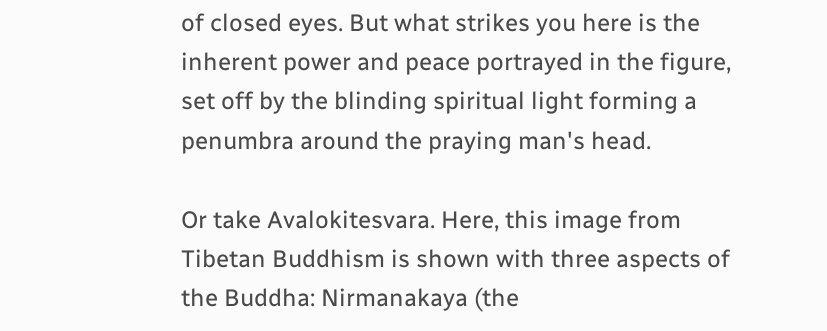of closed eyes. But what strikes you here is the inherent power and peace portrayed in the figure, set off by the blinding spiritual light forming a penumbra around the praying man's head.

Or take Avalokitesvara. Here, this image from Tibetan Buddhism is shown with three aspects of the Buddha: Nirmanakaya (the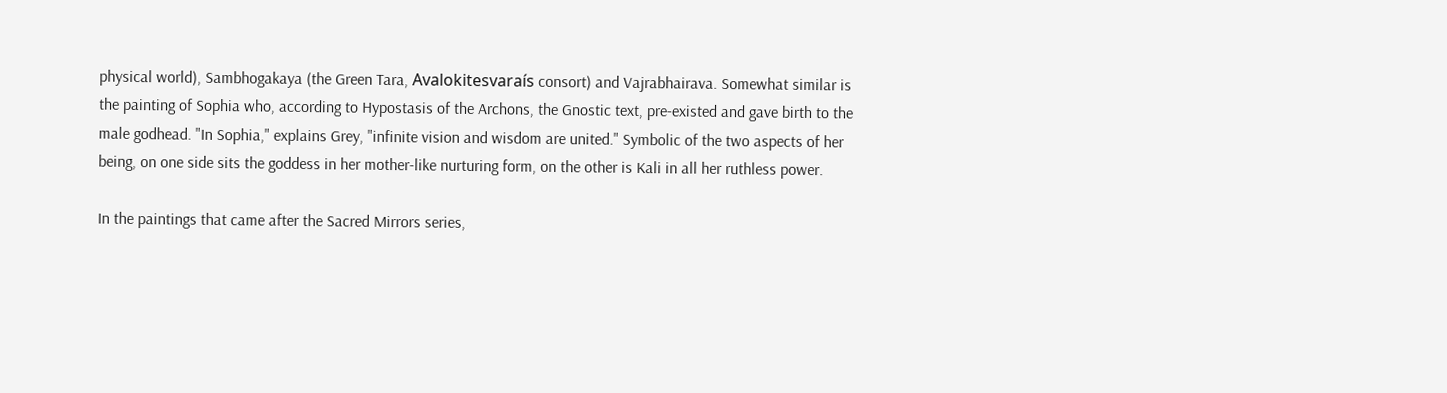physical world), Sambhogakaya (the Green Tara, Avalokitesvaraís consort) and Vajrabhairava. Somewhat similar is the painting of Sophia who, according to Hypostasis of the Archons, the Gnostic text, pre-existed and gave birth to the male godhead. "In Sophia," explains Grey, "infinite vision and wisdom are united." Symbolic of the two aspects of her being, on one side sits the goddess in her mother-like nurturing form, on the other is Kali in all her ruthless power.

In the paintings that came after the Sacred Mirrors series,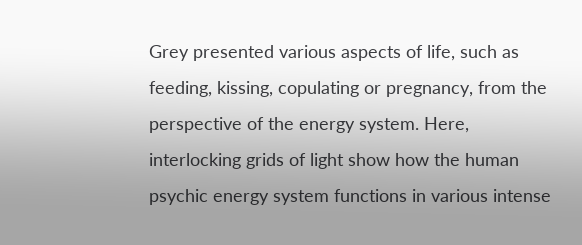Grey presented various aspects of life, such as feeding, kissing, copulating or pregnancy, from the perspective of the energy system. Here, interlocking grids of light show how the human psychic energy system functions in various intense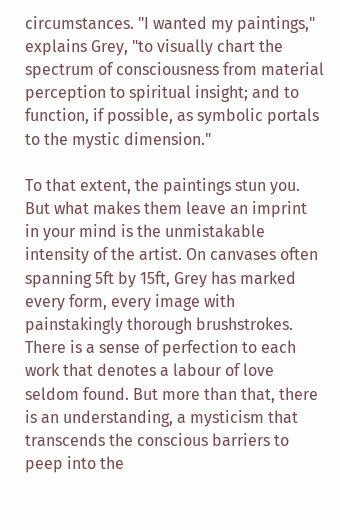circumstances. "I wanted my paintings," explains Grey, "to visually chart the spectrum of consciousness from material perception to spiritual insight; and to function, if possible, as symbolic portals to the mystic dimension."

To that extent, the paintings stun you. But what makes them leave an imprint in your mind is the unmistakable intensity of the artist. On canvases often spanning 5ft by 15ft, Grey has marked every form, every image with painstakingly thorough brushstrokes. There is a sense of perfection to each work that denotes a labour of love seldom found. But more than that, there is an understanding, a mysticism that transcends the conscious barriers to peep into the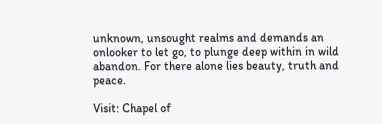unknown, unsought realms and demands an onlooker to let go, to plunge deep within in wild abandon. For there alone lies beauty, truth and peace.

Visit: Chapel of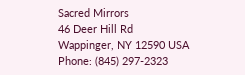Sacred Mirrors
46 Deer Hill Rd
Wappinger, NY 12590 USA
Phone: (845) 297-2323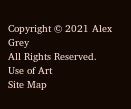Copyright © 2021 Alex Grey
All Rights Reserved.
Use of Art
Site Map